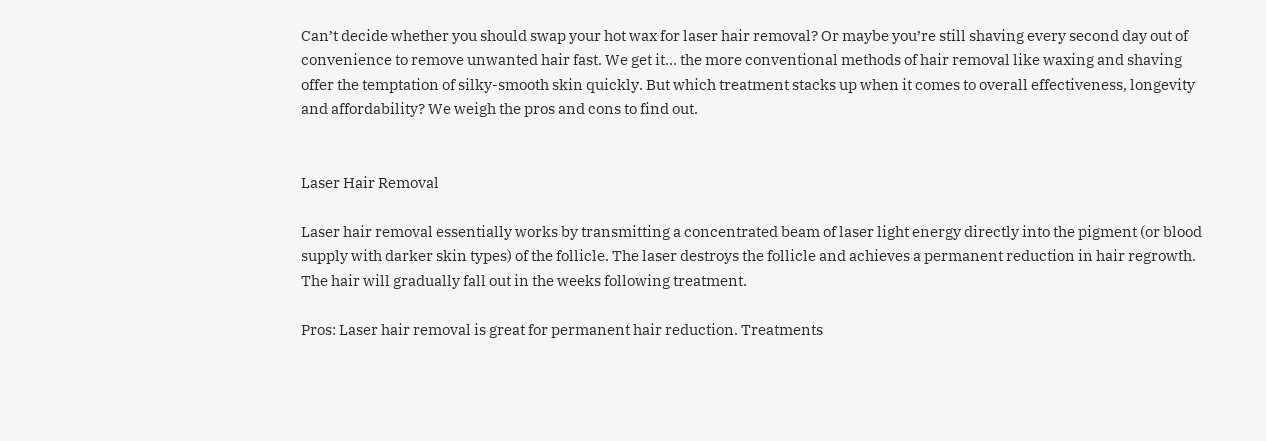Can’t decide whether you should swap your hot wax for laser hair removal? Or maybe you’re still shaving every second day out of convenience to remove unwanted hair fast. We get it… the more conventional methods of hair removal like waxing and shaving offer the temptation of silky-smooth skin quickly. But which treatment stacks up when it comes to overall effectiveness, longevity and affordability? We weigh the pros and cons to find out.


Laser Hair Removal

Laser hair removal essentially works by transmitting a concentrated beam of laser light energy directly into the pigment (or blood supply with darker skin types) of the follicle. The laser destroys the follicle and achieves a permanent reduction in hair regrowth. The hair will gradually fall out in the weeks following treatment.

Pros: Laser hair removal is great for permanent hair reduction. Treatments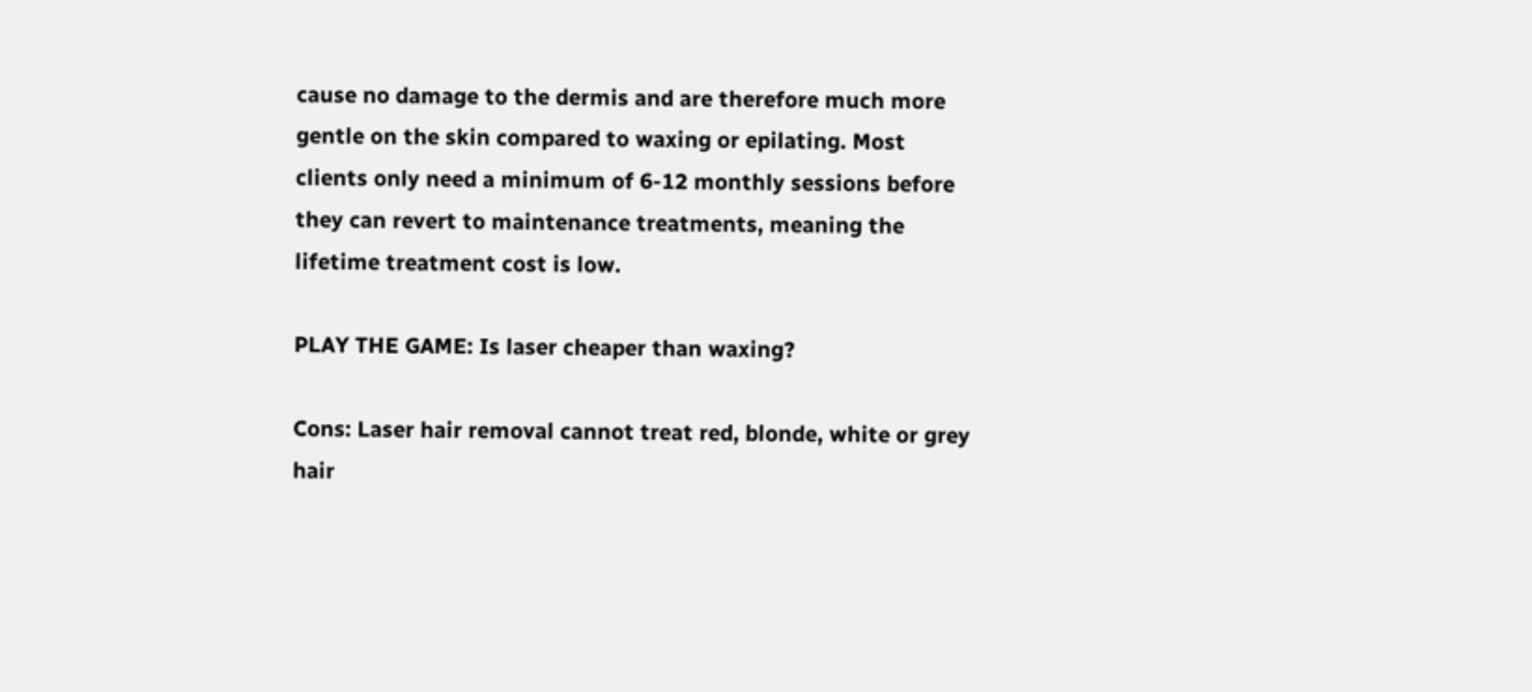cause no damage to the dermis and are therefore much more gentle on the skin compared to waxing or epilating. Most clients only need a minimum of 6-12 monthly sessions before they can revert to maintenance treatments, meaning the lifetime treatment cost is low.

PLAY THE GAME: Is laser cheaper than waxing?

Cons: Laser hair removal cannot treat red, blonde, white or grey hair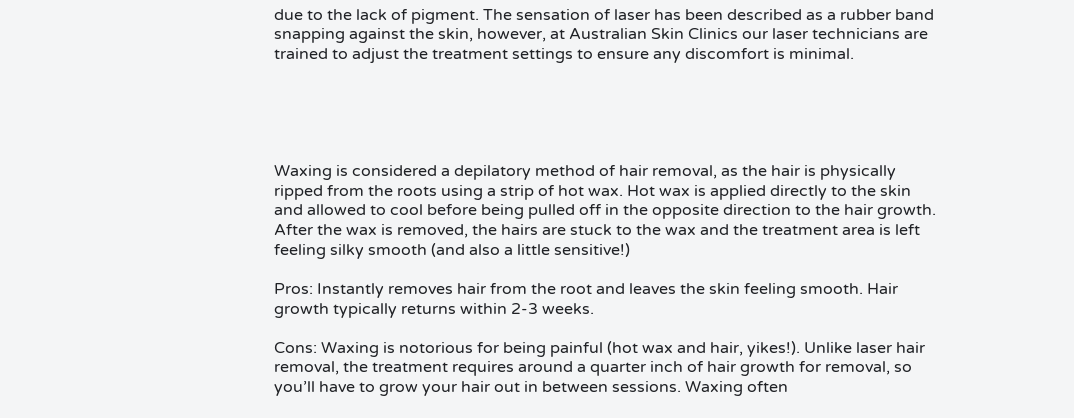due to the lack of pigment. The sensation of laser has been described as a rubber band snapping against the skin, however, at Australian Skin Clinics our laser technicians are trained to adjust the treatment settings to ensure any discomfort is minimal.





Waxing is considered a depilatory method of hair removal, as the hair is physically ripped from the roots using a strip of hot wax. Hot wax is applied directly to the skin and allowed to cool before being pulled off in the opposite direction to the hair growth. After the wax is removed, the hairs are stuck to the wax and the treatment area is left feeling silky smooth (and also a little sensitive!)

Pros: Instantly removes hair from the root and leaves the skin feeling smooth. Hair growth typically returns within 2-3 weeks.

Cons: Waxing is notorious for being painful (hot wax and hair, yikes!). Unlike laser hair removal, the treatment requires around a quarter inch of hair growth for removal, so you’ll have to grow your hair out in between sessions. Waxing often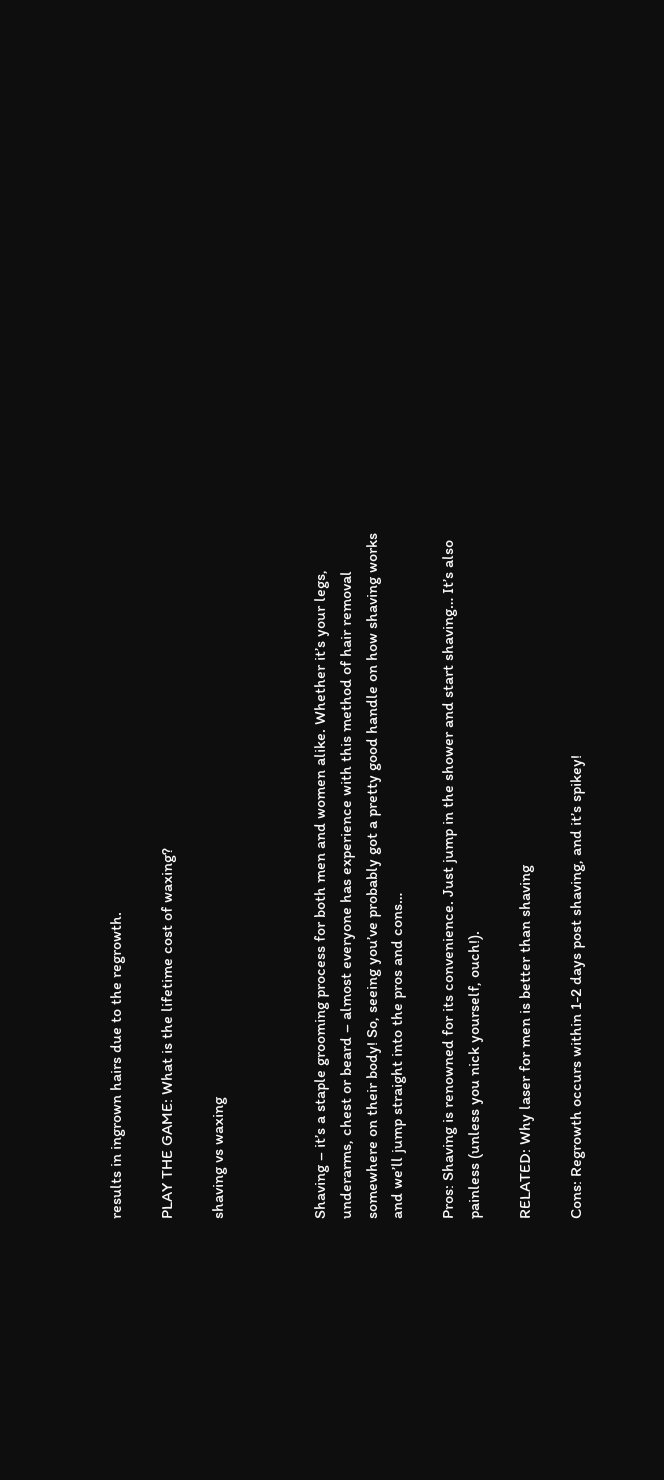results in ingrown hairs due to the regrowth.

PLAY THE GAME: What is the lifetime cost of waxing?

shaving vs waxing



Shaving – it’s a staple grooming process for both men and women alike. Whether it’s your legs, underarms, chest or beard – almost everyone has experience with this method of hair removal somewhere on their body! So, seeing you’ve probably got a pretty good handle on how shaving works and we’ll jump straight into the pros and cons…

Pros: Shaving is renowned for its convenience. Just jump in the shower and start shaving… It’s also painless (unless you nick yourself, ouch!).

RELATED: Why laser for men is better than shaving

Cons: Regrowth occurs within 1-2 days post shaving, and it’s spikey!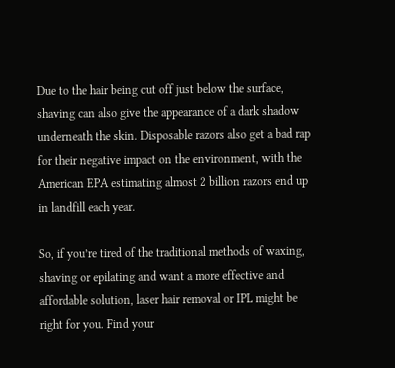Due to the hair being cut off just below the surface, shaving can also give the appearance of a dark shadow underneath the skin. Disposable razors also get a bad rap for their negative impact on the environment, with the American EPA estimating almost 2 billion razors end up in landfill each year.

So, if you’re tired of the traditional methods of waxing, shaving or epilating and want a more effective and affordable solution, laser hair removal or IPL might be right for you. Find your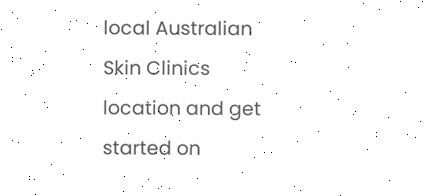local Australian Skin Clinics location and get started on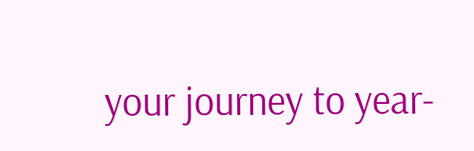your journey to year-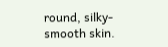round, silky-smooth skin.